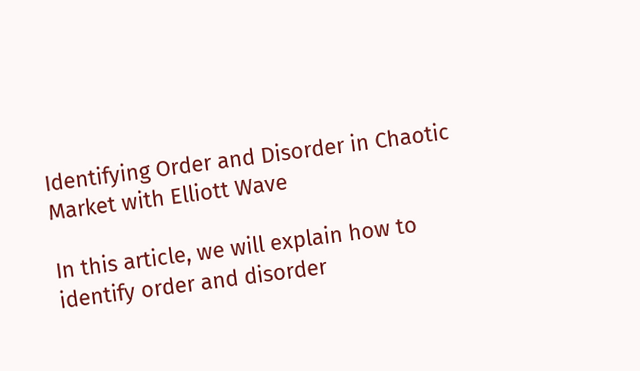Identifying Order and Disorder in Chaotic Market with Elliott Wave

In this article, we will explain how to identify order and disorder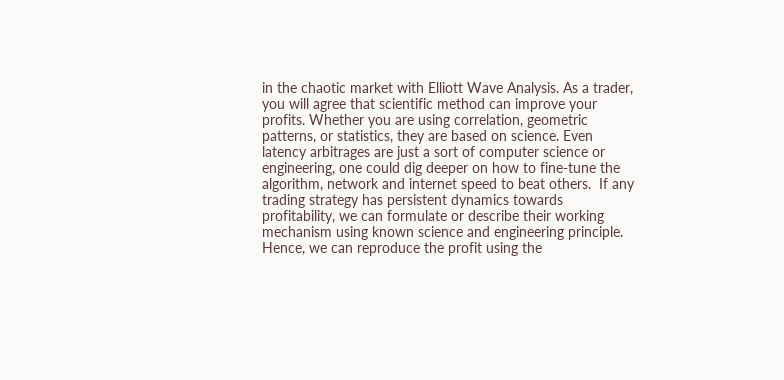in the chaotic market with Elliott Wave Analysis. As a trader, you will agree that scientific method can improve your profits. Whether you are using correlation, geometric patterns, or statistics, they are based on science. Even latency arbitrages are just a sort of computer science or engineering, one could dig deeper on how to fine-tune the algorithm, network and internet speed to beat others.  If any trading strategy has persistent dynamics towards profitability, we can formulate or describe their working mechanism using known science and engineering principle. Hence, we can reproduce the profit using the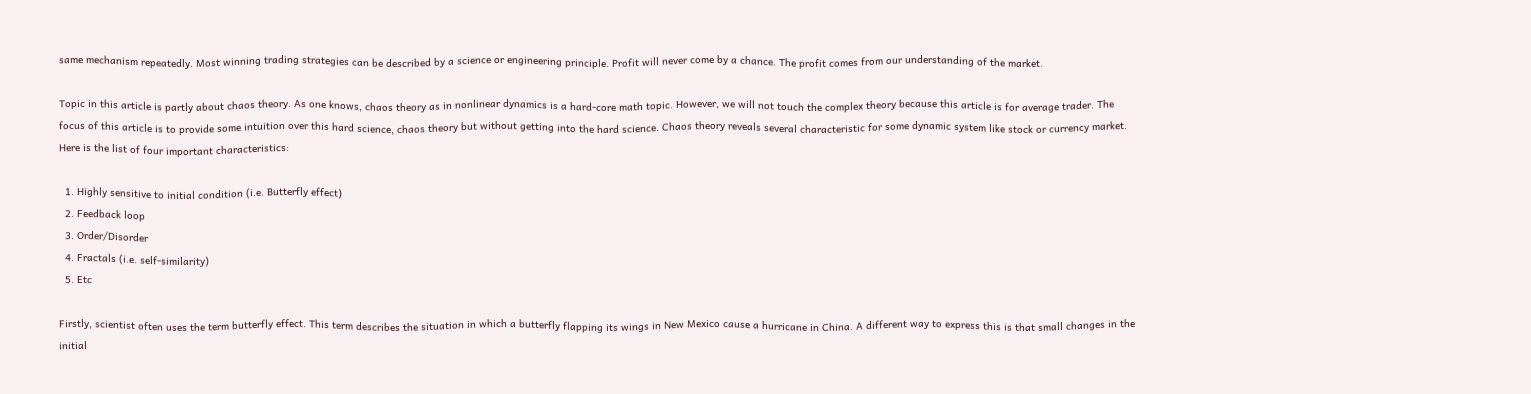same mechanism repeatedly. Most winning trading strategies can be described by a science or engineering principle. Profit will never come by a chance. The profit comes from our understanding of the market.

Topic in this article is partly about chaos theory. As one knows, chaos theory as in nonlinear dynamics is a hard-core math topic. However, we will not touch the complex theory because this article is for average trader. The focus of this article is to provide some intuition over this hard science, chaos theory but without getting into the hard science. Chaos theory reveals several characteristic for some dynamic system like stock or currency market. Here is the list of four important characteristics:

  1. Highly sensitive to initial condition (i.e. Butterfly effect)
  2. Feedback loop
  3. Order/Disorder
  4. Fractals (i.e. self-similarity)
  5. Etc

Firstly, scientist often uses the term butterfly effect. This term describes the situation in which a butterfly flapping its wings in New Mexico cause a hurricane in China. A different way to express this is that small changes in the initial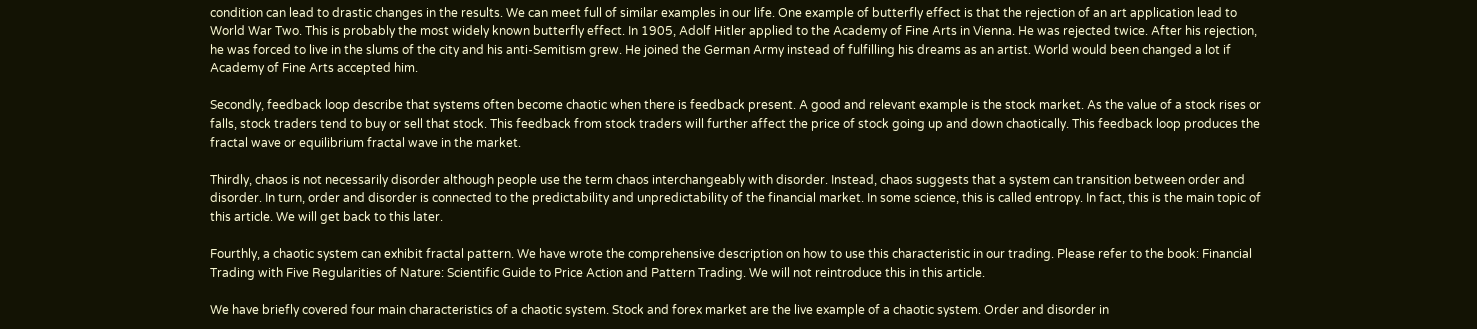condition can lead to drastic changes in the results. We can meet full of similar examples in our life. One example of butterfly effect is that the rejection of an art application lead to World War Two. This is probably the most widely known butterfly effect. In 1905, Adolf Hitler applied to the Academy of Fine Arts in Vienna. He was rejected twice. After his rejection, he was forced to live in the slums of the city and his anti-Semitism grew. He joined the German Army instead of fulfilling his dreams as an artist. World would been changed a lot if Academy of Fine Arts accepted him.

Secondly, feedback loop describe that systems often become chaotic when there is feedback present. A good and relevant example is the stock market. As the value of a stock rises or falls, stock traders tend to buy or sell that stock. This feedback from stock traders will further affect the price of stock going up and down chaotically. This feedback loop produces the fractal wave or equilibrium fractal wave in the market.

Thirdly, chaos is not necessarily disorder although people use the term chaos interchangeably with disorder. Instead, chaos suggests that a system can transition between order and disorder. In turn, order and disorder is connected to the predictability and unpredictability of the financial market. In some science, this is called entropy. In fact, this is the main topic of this article. We will get back to this later.

Fourthly, a chaotic system can exhibit fractal pattern. We have wrote the comprehensive description on how to use this characteristic in our trading. Please refer to the book: Financial Trading with Five Regularities of Nature: Scientific Guide to Price Action and Pattern Trading. We will not reintroduce this in this article.

We have briefly covered four main characteristics of a chaotic system. Stock and forex market are the live example of a chaotic system. Order and disorder in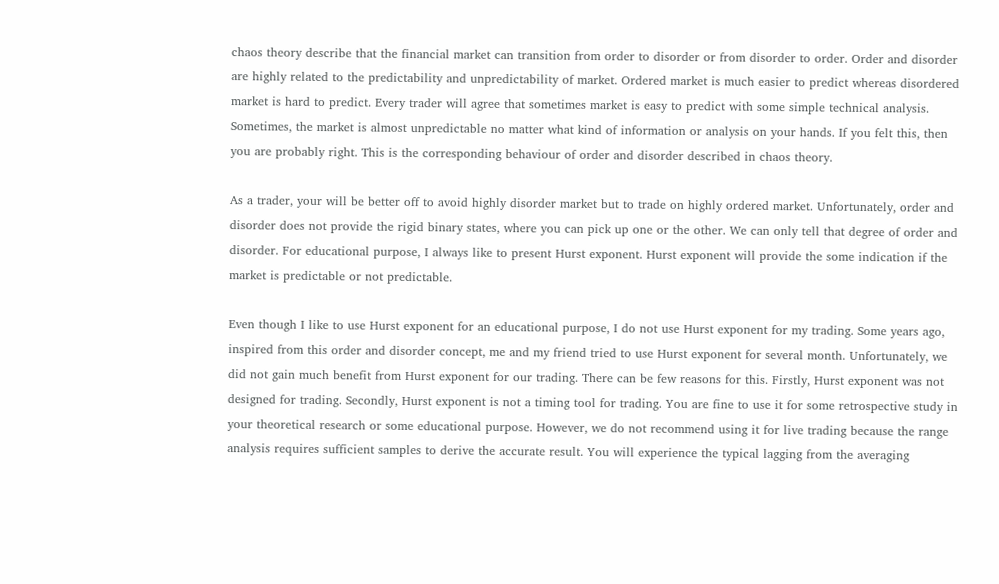chaos theory describe that the financial market can transition from order to disorder or from disorder to order. Order and disorder are highly related to the predictability and unpredictability of market. Ordered market is much easier to predict whereas disordered market is hard to predict. Every trader will agree that sometimes market is easy to predict with some simple technical analysis. Sometimes, the market is almost unpredictable no matter what kind of information or analysis on your hands. If you felt this, then you are probably right. This is the corresponding behaviour of order and disorder described in chaos theory.

As a trader, your will be better off to avoid highly disorder market but to trade on highly ordered market. Unfortunately, order and disorder does not provide the rigid binary states, where you can pick up one or the other. We can only tell that degree of order and disorder. For educational purpose, I always like to present Hurst exponent. Hurst exponent will provide the some indication if the market is predictable or not predictable.

Even though I like to use Hurst exponent for an educational purpose, I do not use Hurst exponent for my trading. Some years ago, inspired from this order and disorder concept, me and my friend tried to use Hurst exponent for several month. Unfortunately, we did not gain much benefit from Hurst exponent for our trading. There can be few reasons for this. Firstly, Hurst exponent was not designed for trading. Secondly, Hurst exponent is not a timing tool for trading. You are fine to use it for some retrospective study in your theoretical research or some educational purpose. However, we do not recommend using it for live trading because the range analysis requires sufficient samples to derive the accurate result. You will experience the typical lagging from the averaging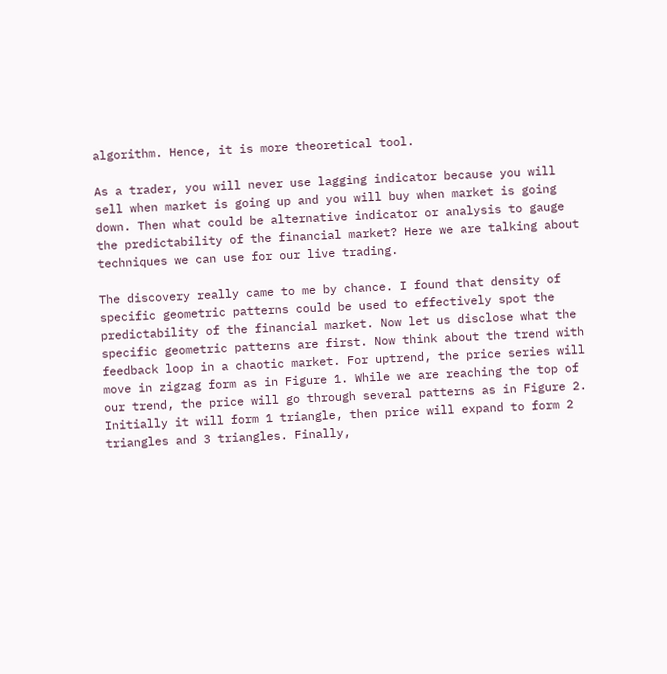algorithm. Hence, it is more theoretical tool.

As a trader, you will never use lagging indicator because you will sell when market is going up and you will buy when market is going down. Then what could be alternative indicator or analysis to gauge the predictability of the financial market? Here we are talking about techniques we can use for our live trading.

The discovery really came to me by chance. I found that density of specific geometric patterns could be used to effectively spot the predictability of the financial market. Now let us disclose what the specific geometric patterns are first. Now think about the trend with feedback loop in a chaotic market. For uptrend, the price series will move in zigzag form as in Figure 1. While we are reaching the top of our trend, the price will go through several patterns as in Figure 2. Initially it will form 1 triangle, then price will expand to form 2 triangles and 3 triangles. Finally,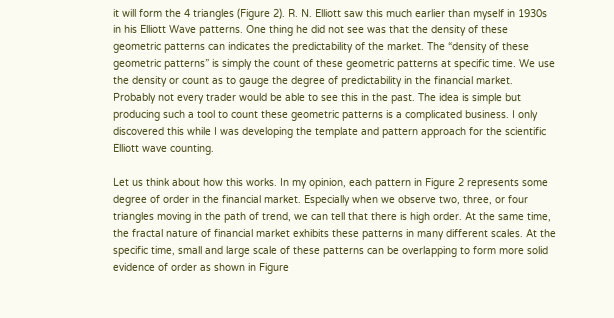it will form the 4 triangles (Figure 2). R. N. Elliott saw this much earlier than myself in 1930s in his Elliott Wave patterns. One thing he did not see was that the density of these geometric patterns can indicates the predictability of the market. The “density of these geometric patterns” is simply the count of these geometric patterns at specific time. We use the density or count as to gauge the degree of predictability in the financial market. Probably not every trader would be able to see this in the past. The idea is simple but producing such a tool to count these geometric patterns is a complicated business. I only discovered this while I was developing the template and pattern approach for the scientific Elliott wave counting.

Let us think about how this works. In my opinion, each pattern in Figure 2 represents some degree of order in the financial market. Especially when we observe two, three, or four triangles moving in the path of trend, we can tell that there is high order. At the same time, the fractal nature of financial market exhibits these patterns in many different scales. At the specific time, small and large scale of these patterns can be overlapping to form more solid evidence of order as shown in Figure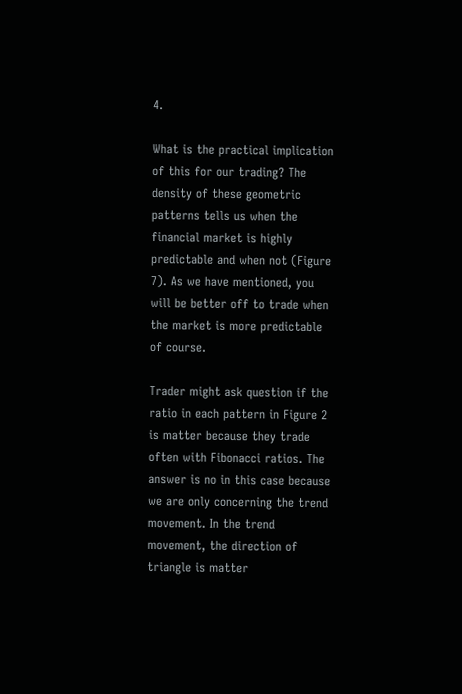4.

What is the practical implication of this for our trading? The density of these geometric patterns tells us when the financial market is highly predictable and when not (Figure 7). As we have mentioned, you will be better off to trade when the market is more predictable of course.

Trader might ask question if the ratio in each pattern in Figure 2 is matter because they trade often with Fibonacci ratios. The answer is no in this case because we are only concerning the trend movement. In the trend movement, the direction of triangle is matter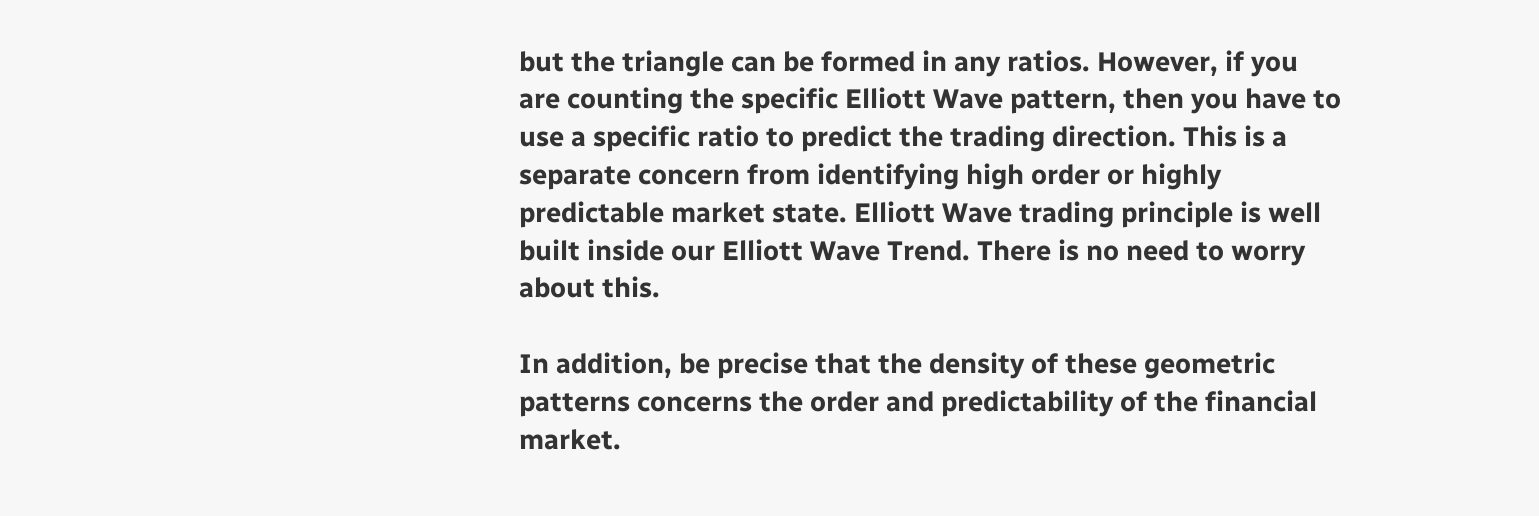but the triangle can be formed in any ratios. However, if you are counting the specific Elliott Wave pattern, then you have to use a specific ratio to predict the trading direction. This is a separate concern from identifying high order or highly predictable market state. Elliott Wave trading principle is well built inside our Elliott Wave Trend. There is no need to worry about this.

In addition, be precise that the density of these geometric patterns concerns the order and predictability of the financial market.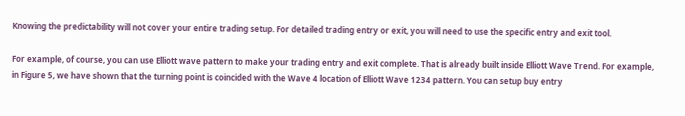Knowing the predictability will not cover your entire trading setup. For detailed trading entry or exit, you will need to use the specific entry and exit tool.

For example, of course, you can use Elliott wave pattern to make your trading entry and exit complete. That is already built inside Elliott Wave Trend. For example, in Figure 5, we have shown that the turning point is coincided with the Wave 4 location of Elliott Wave 1234 pattern. You can setup buy entry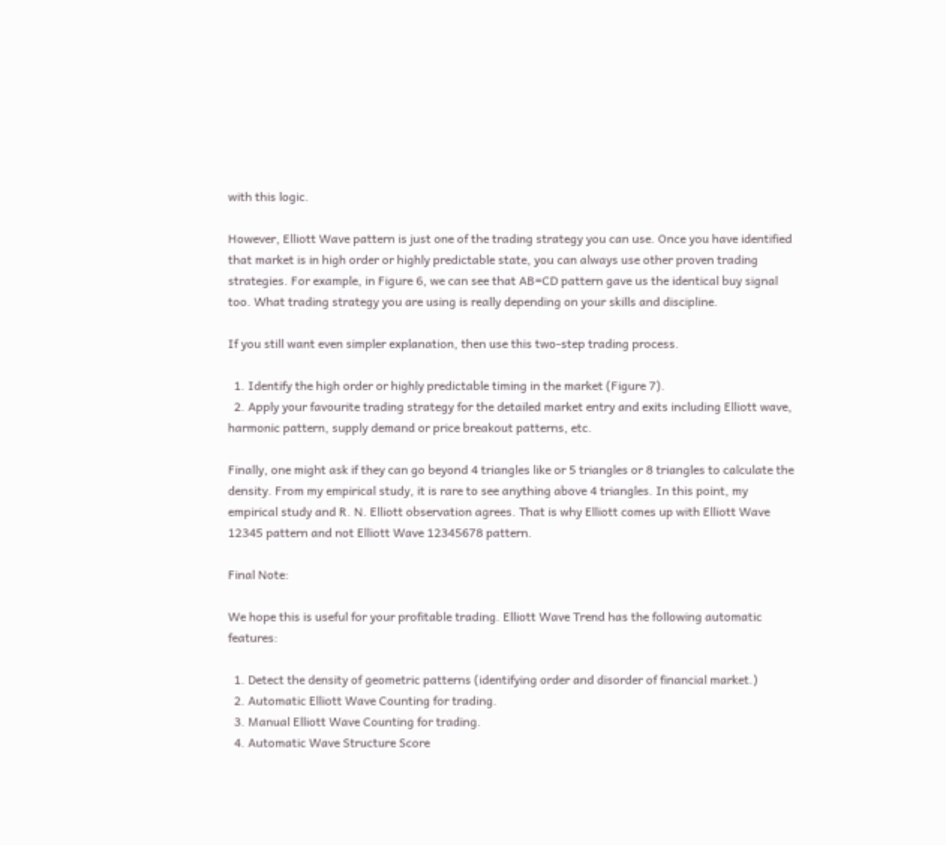with this logic.

However, Elliott Wave pattern is just one of the trading strategy you can use. Once you have identified that market is in high order or highly predictable state, you can always use other proven trading strategies. For example, in Figure 6, we can see that AB=CD pattern gave us the identical buy signal too. What trading strategy you are using is really depending on your skills and discipline.

If you still want even simpler explanation, then use this two-step trading process.

  1. Identify the high order or highly predictable timing in the market (Figure 7).
  2. Apply your favourite trading strategy for the detailed market entry and exits including Elliott wave, harmonic pattern, supply demand or price breakout patterns, etc.

Finally, one might ask if they can go beyond 4 triangles like or 5 triangles or 8 triangles to calculate the density. From my empirical study, it is rare to see anything above 4 triangles. In this point, my empirical study and R. N. Elliott observation agrees. That is why Elliott comes up with Elliott Wave 12345 pattern and not Elliott Wave 12345678 pattern.

Final Note:

We hope this is useful for your profitable trading. Elliott Wave Trend has the following automatic features:

  1. Detect the density of geometric patterns (identifying order and disorder of financial market.)
  2. Automatic Elliott Wave Counting for trading.
  3. Manual Elliott Wave Counting for trading.
  4. Automatic Wave Structure Score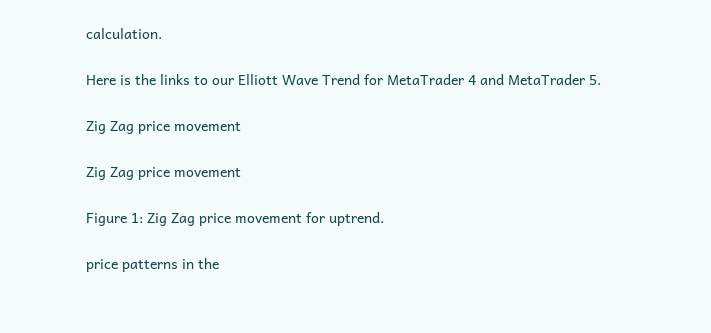calculation.

Here is the links to our Elliott Wave Trend for MetaTrader 4 and MetaTrader 5.

Zig Zag price movement

Zig Zag price movement

Figure 1: Zig Zag price movement for uptrend.

price patterns in the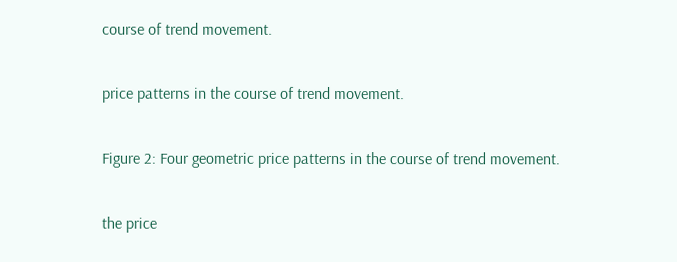course of trend movement.

price patterns in the course of trend movement.

Figure 2: Four geometric price patterns in the course of trend movement.

the price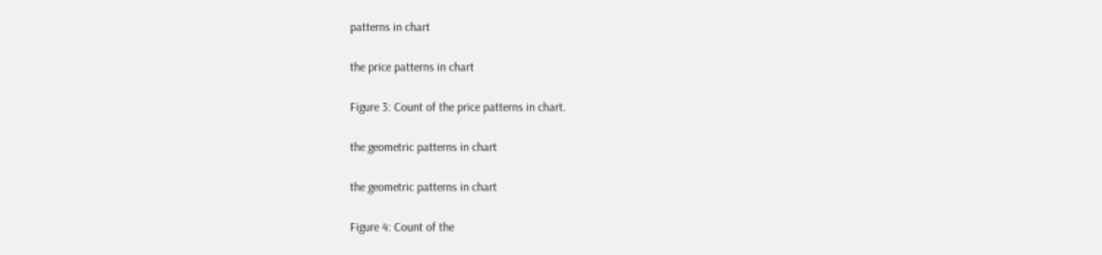patterns in chart

the price patterns in chart

Figure 3: Count of the price patterns in chart.

the geometric patterns in chart

the geometric patterns in chart

Figure 4: Count of the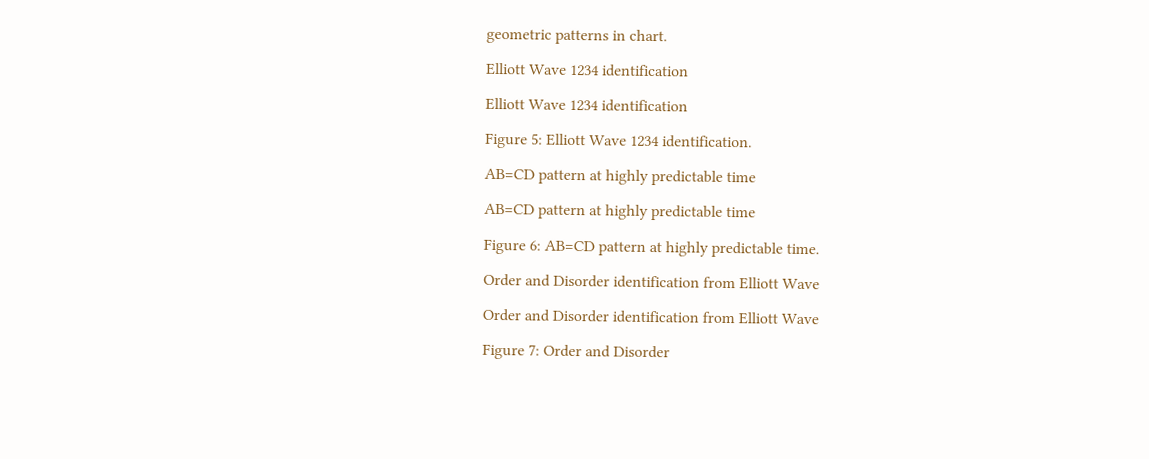geometric patterns in chart.

Elliott Wave 1234 identification

Elliott Wave 1234 identification

Figure 5: Elliott Wave 1234 identification.

AB=CD pattern at highly predictable time

AB=CD pattern at highly predictable time

Figure 6: AB=CD pattern at highly predictable time.

Order and Disorder identification from Elliott Wave

Order and Disorder identification from Elliott Wave

Figure 7: Order and Disorder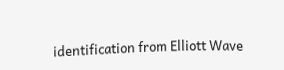identification from Elliott Wave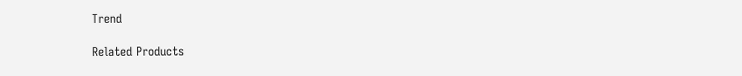Trend

Related Products